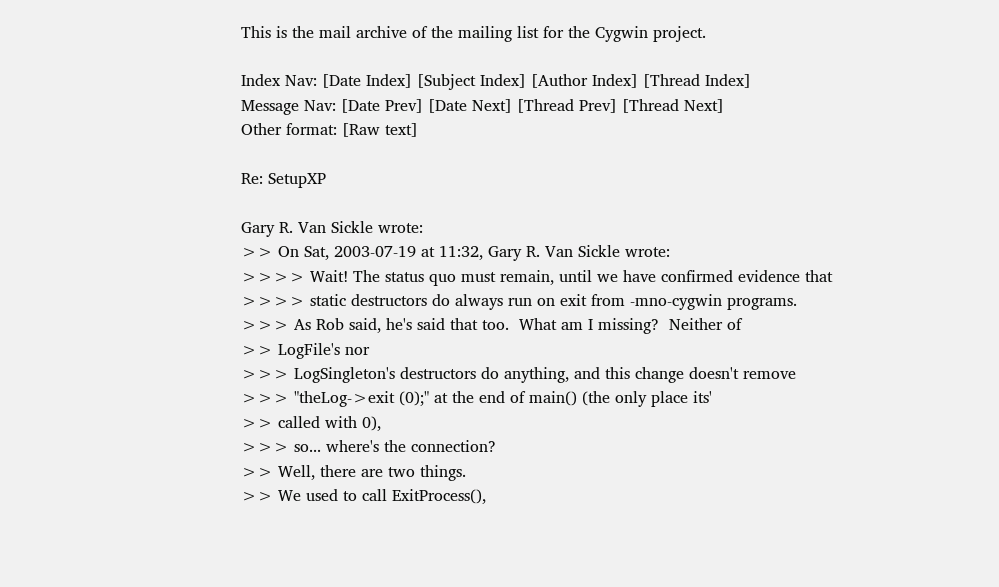This is the mail archive of the mailing list for the Cygwin project.

Index Nav: [Date Index] [Subject Index] [Author Index] [Thread Index]
Message Nav: [Date Prev] [Date Next] [Thread Prev] [Thread Next]
Other format: [Raw text]

Re: SetupXP

Gary R. Van Sickle wrote:
>> On Sat, 2003-07-19 at 11:32, Gary R. Van Sickle wrote:
>>>> Wait! The status quo must remain, until we have confirmed evidence that
>>>> static destructors do always run on exit from -mno-cygwin programs.
>>> As Rob said, he's said that too.  What am I missing?  Neither of
>> LogFile's nor
>>> LogSingleton's destructors do anything, and this change doesn't remove
>>> "theLog->exit (0);" at the end of main() (the only place its'
>> called with 0),
>>> so... where's the connection?
>> Well, there are two things.
>> We used to call ExitProcess(),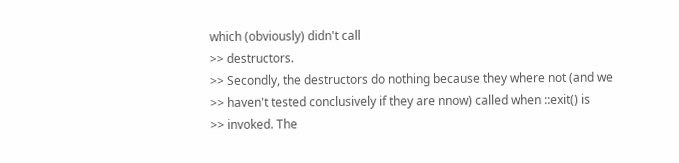which (obviously) didn't call
>> destructors.
>> Secondly, the destructors do nothing because they where not (and we
>> haven't tested conclusively if they are nnow) called when ::exit() is
>> invoked. The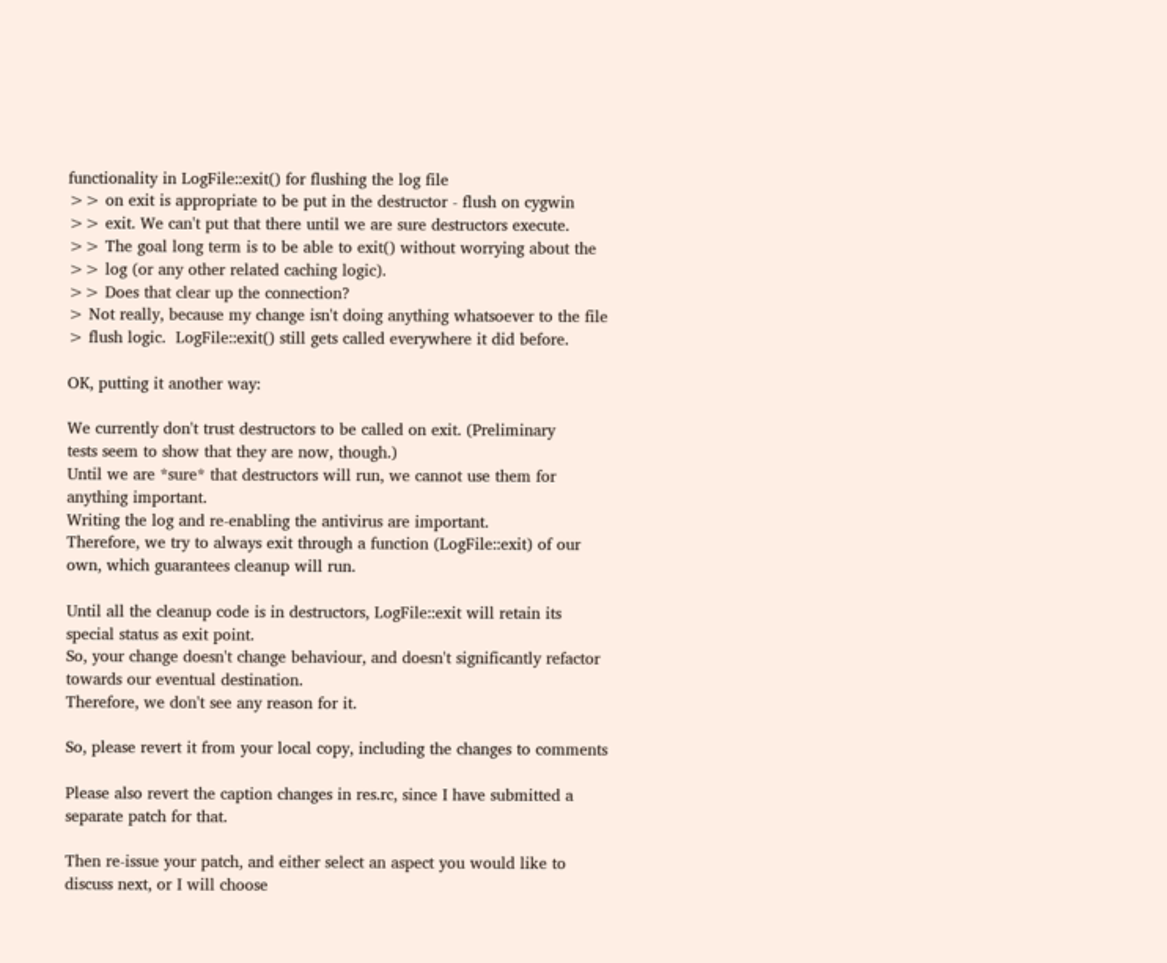functionality in LogFile::exit() for flushing the log file
>> on exit is appropriate to be put in the destructor - flush on cygwin
>> exit. We can't put that there until we are sure destructors execute.
>> The goal long term is to be able to exit() without worrying about the
>> log (or any other related caching logic).
>> Does that clear up the connection?
> Not really, because my change isn't doing anything whatsoever to the file
> flush logic.  LogFile::exit() still gets called everywhere it did before.

OK, putting it another way:

We currently don't trust destructors to be called on exit. (Preliminary
tests seem to show that they are now, though.)
Until we are *sure* that destructors will run, we cannot use them for
anything important.
Writing the log and re-enabling the antivirus are important.
Therefore, we try to always exit through a function (LogFile::exit) of our
own, which guarantees cleanup will run.

Until all the cleanup code is in destructors, LogFile::exit will retain its
special status as exit point.
So, your change doesn't change behaviour, and doesn't significantly refactor
towards our eventual destination.
Therefore, we don't see any reason for it.

So, please revert it from your local copy, including the changes to comments

Please also revert the caption changes in res.rc, since I have submitted a
separate patch for that.

Then re-issue your patch, and either select an aspect you would like to
discuss next, or I will choose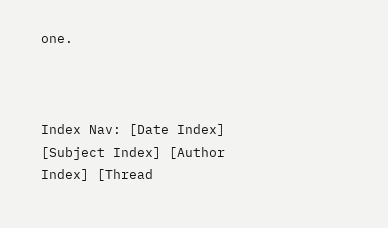one.



Index Nav: [Date Index] [Subject Index] [Author Index] [Thread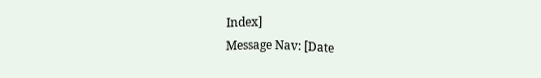Index]
Message Nav: [Date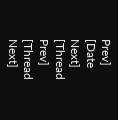Prev] [Date Next] [Thread Prev] [Thread Next]